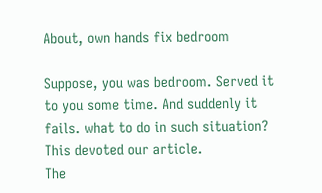About, own hands fix bedroom

Suppose, you was bedroom. Served it to you some time. And suddenly it fails. what to do in such situation? This devoted our article.
The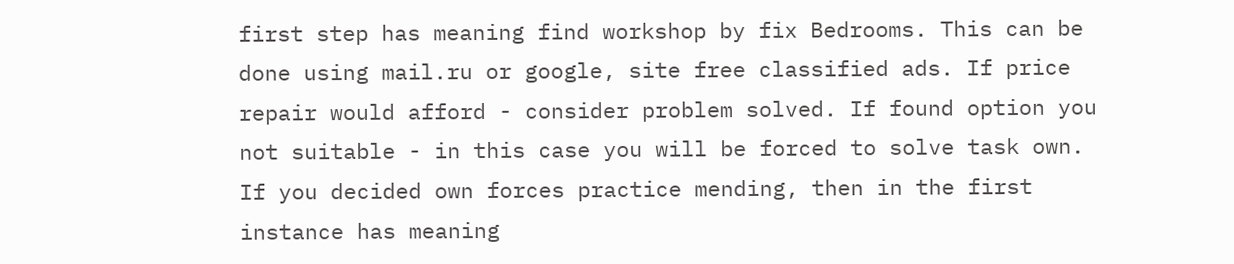first step has meaning find workshop by fix Bedrooms. This can be done using mail.ru or google, site free classified ads. If price repair would afford - consider problem solved. If found option you not suitable - in this case you will be forced to solve task own.
If you decided own forces practice mending, then in the first instance has meaning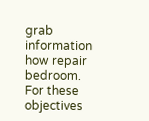grab information how repair bedroom. For these objectives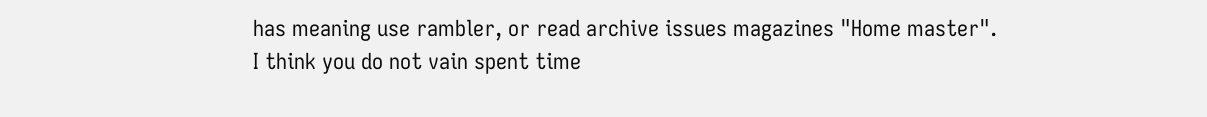has meaning use rambler, or read archive issues magazines "Home master".
I think you do not vain spent time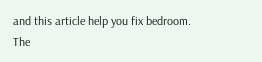and this article help you fix bedroom. The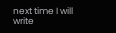next time I will write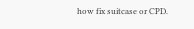how fix suitcase or CPD.